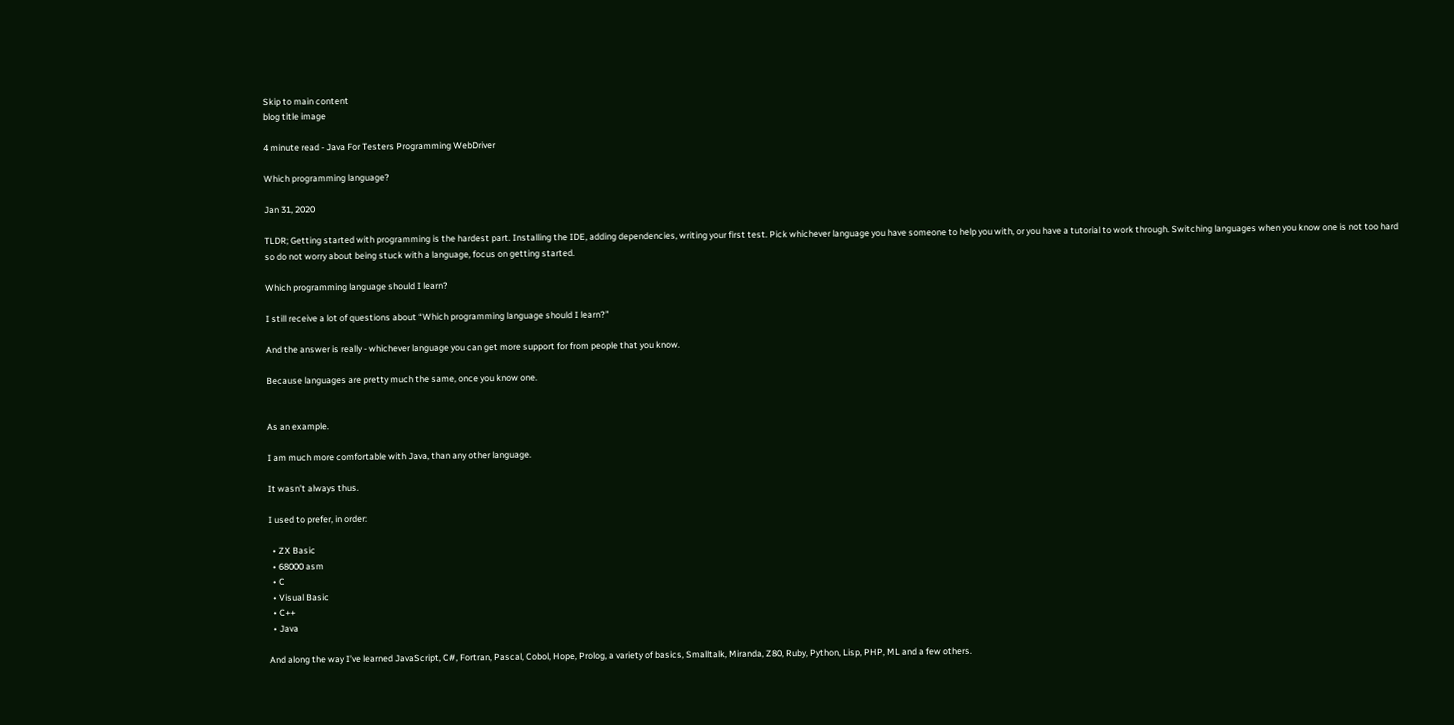Skip to main content
blog title image

4 minute read - Java For Testers Programming WebDriver

Which programming language?

Jan 31, 2020

TLDR; Getting started with programming is the hardest part. Installing the IDE, adding dependencies, writing your first test. Pick whichever language you have someone to help you with, or you have a tutorial to work through. Switching languages when you know one is not too hard so do not worry about being stuck with a language, focus on getting started.

Which programming language should I learn?

I still receive a lot of questions about “Which programming language should I learn?”

And the answer is really - whichever language you can get more support for from people that you know.

Because languages are pretty much the same, once you know one.


As an example.

I am much more comfortable with Java, than any other language.

It wasn’t always thus.

I used to prefer, in order:

  • ZX Basic
  • 68000 asm
  • C
  • Visual Basic
  • C++
  • Java

And along the way I’ve learned JavaScript, C#, Fortran, Pascal, Cobol, Hope, Prolog, a variety of basics, Smalltalk, Miranda, Z80, Ruby, Python, Lisp, PHP, ML and a few others.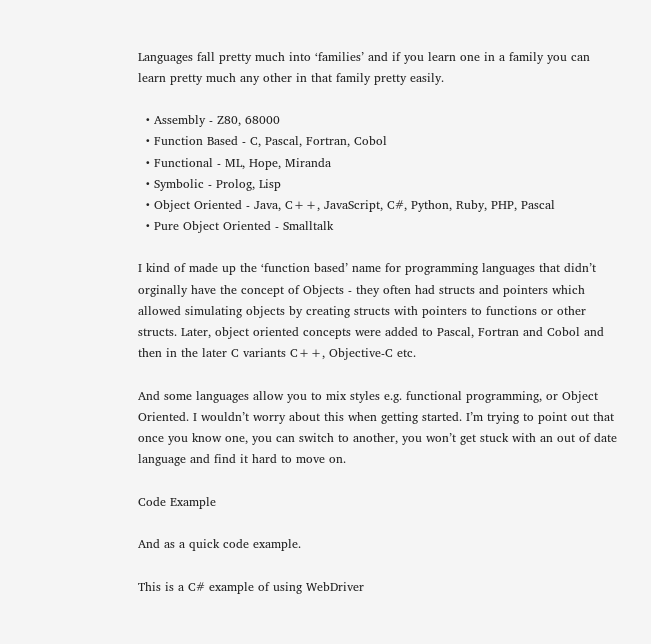Languages fall pretty much into ‘families’ and if you learn one in a family you can learn pretty much any other in that family pretty easily.

  • Assembly - Z80, 68000
  • Function Based - C, Pascal, Fortran, Cobol
  • Functional - ML, Hope, Miranda
  • Symbolic - Prolog, Lisp
  • Object Oriented - Java, C++, JavaScript, C#, Python, Ruby, PHP, Pascal
  • Pure Object Oriented - Smalltalk

I kind of made up the ‘function based’ name for programming languages that didn’t orginally have the concept of Objects - they often had structs and pointers which allowed simulating objects by creating structs with pointers to functions or other structs. Later, object oriented concepts were added to Pascal, Fortran and Cobol and then in the later C variants C++, Objective-C etc.

And some languages allow you to mix styles e.g. functional programming, or Object Oriented. I wouldn’t worry about this when getting started. I’m trying to point out that once you know one, you can switch to another, you won’t get stuck with an out of date language and find it hard to move on.

Code Example

And as a quick code example.

This is a C# example of using WebDriver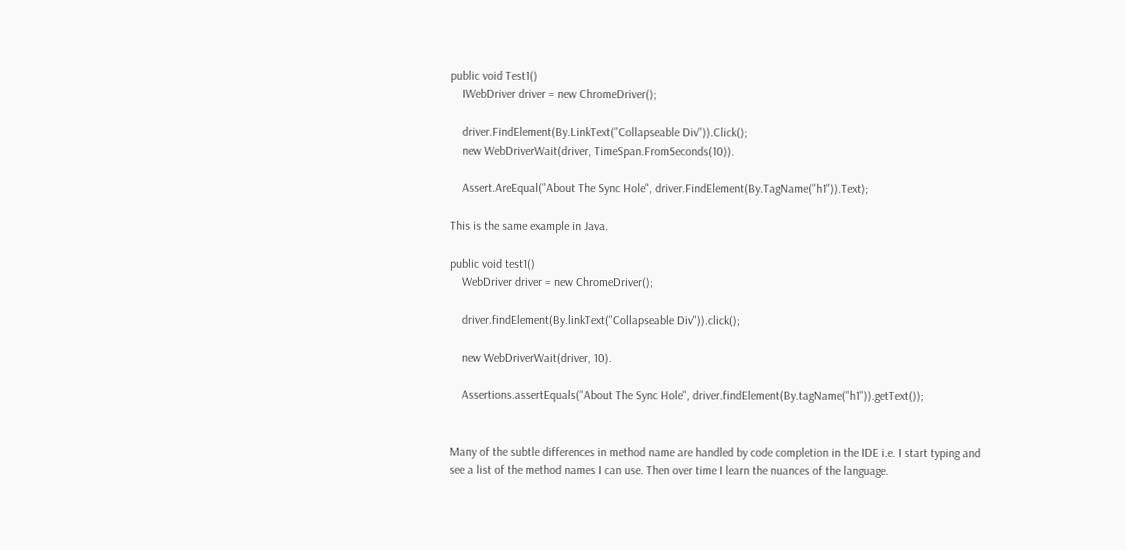public void Test1()
    IWebDriver driver = new ChromeDriver();

    driver.FindElement(By.LinkText("Collapseable Div")).Click();
    new WebDriverWait(driver, TimeSpan.FromSeconds(10)).

    Assert.AreEqual("About The Sync Hole", driver.FindElement(By.TagName("h1")).Text);

This is the same example in Java.

public void test1()
    WebDriver driver = new ChromeDriver();

    driver.findElement(By.linkText("Collapseable Div")).click();

    new WebDriverWait(driver, 10).

    Assertions.assertEquals("About The Sync Hole", driver.findElement(By.tagName("h1")).getText());


Many of the subtle differences in method name are handled by code completion in the IDE i.e. I start typing and see a list of the method names I can use. Then over time I learn the nuances of the language.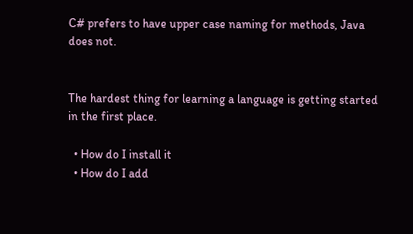C# prefers to have upper case naming for methods, Java does not.


The hardest thing for learning a language is getting started in the first place.

  • How do I install it
  • How do I add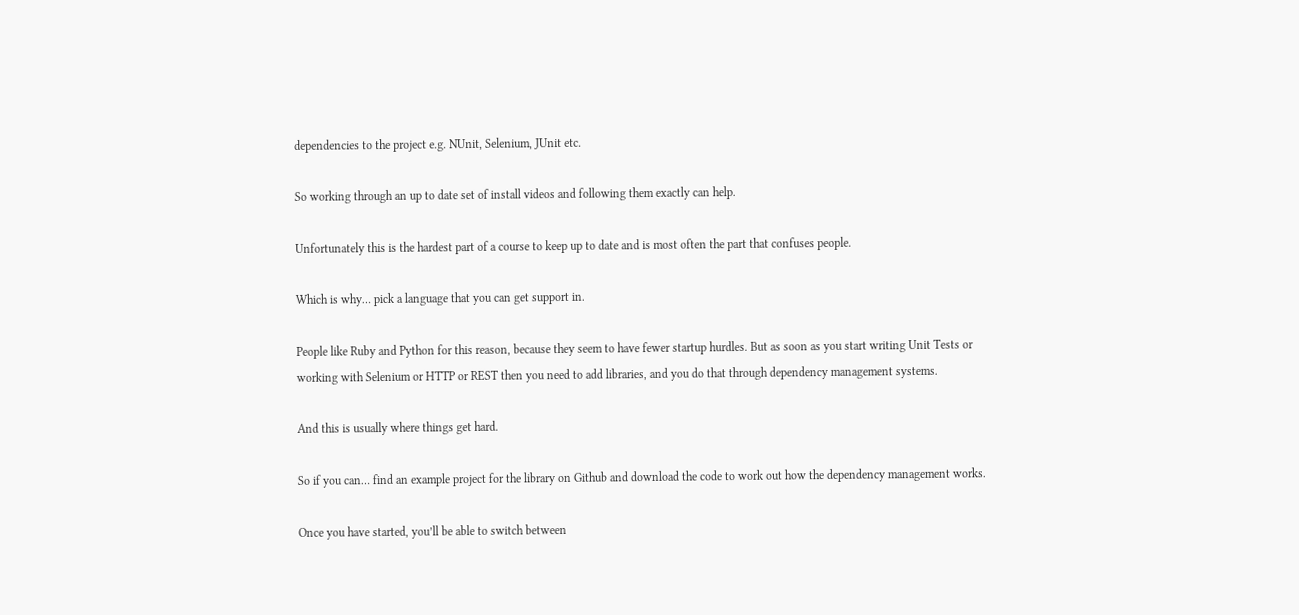dependencies to the project e.g. NUnit, Selenium, JUnit etc.

So working through an up to date set of install videos and following them exactly can help.

Unfortunately this is the hardest part of a course to keep up to date and is most often the part that confuses people.

Which is why… pick a language that you can get support in.

People like Ruby and Python for this reason, because they seem to have fewer startup hurdles. But as soon as you start writing Unit Tests or working with Selenium or HTTP or REST then you need to add libraries, and you do that through dependency management systems.

And this is usually where things get hard.

So if you can… find an example project for the library on Github and download the code to work out how the dependency management works.

Once you have started, you’ll be able to switch between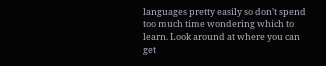languages pretty easily so don’t spend too much time wondering which to learn. Look around at where you can get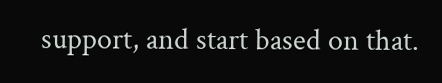support, and start based on that.